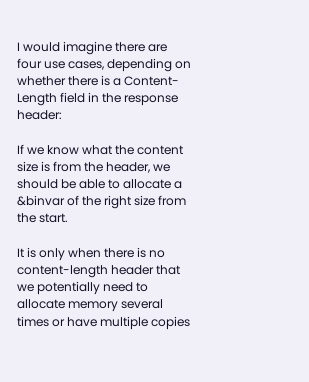I would imagine there are four use cases, depending on whether there is a Content-Length field in the response header:

If we know what the content size is from the header, we should be able to allocate a &binvar of the right size from the start.

It is only when there is no content-length header that we potentially need to allocate memory several times or have multiple copies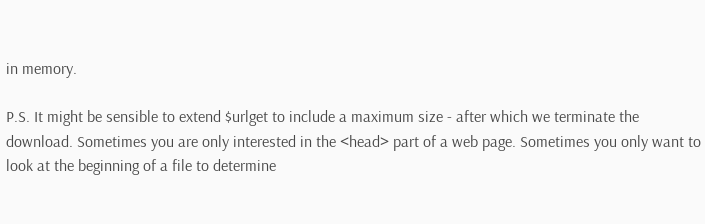in memory.

P.S. It might be sensible to extend $urlget to include a maximum size - after which we terminate the download. Sometimes you are only interested in the <head> part of a web page. Sometimes you only want to look at the beginning of a file to determine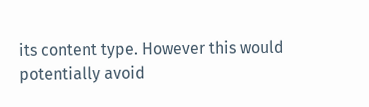its content type. However this would potentially avoid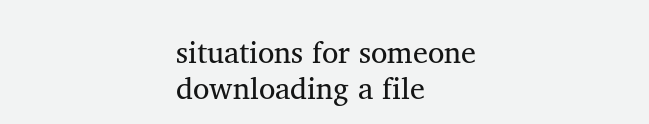situations for someone downloading a file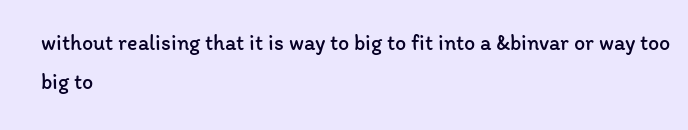without realising that it is way to big to fit into a &binvar or way too big to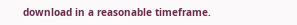download in a reasonable timeframe.